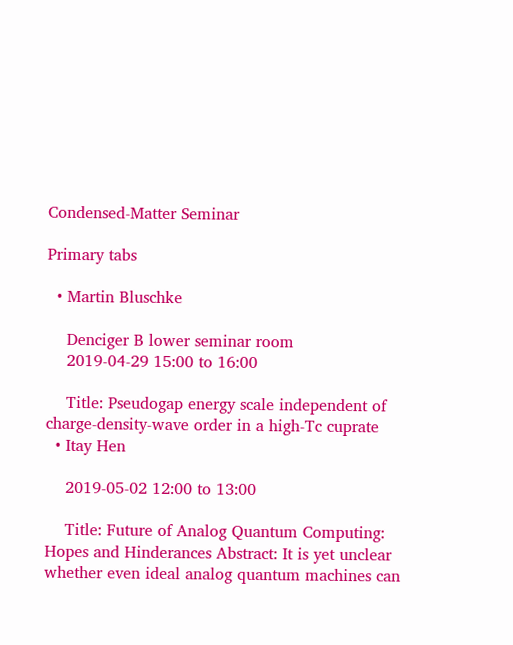Condensed-Matter Seminar

Primary tabs

  • Martin Bluschke

    Denciger B lower seminar room
    2019-04-29 15:00 to 16:00

    Title: Pseudogap energy scale independent of charge-density-wave order in a high-Tc cuprate
  • Itay Hen

    2019-05-02 12:00 to 13:00

    Title: Future of Analog Quantum Computing: Hopes and Hinderances Abstract: It is yet unclear whether even ideal analog quantum machines can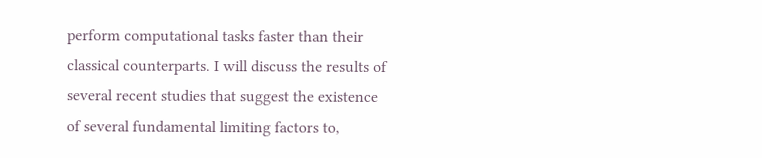perform computational tasks faster than their classical counterparts. I will discuss the results of several recent studies that suggest the existence of several fundamental limiting factors to,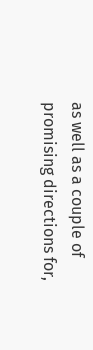as well as a couple of promising directions for,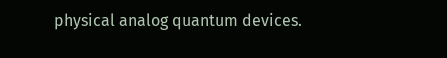physical analog quantum devices.